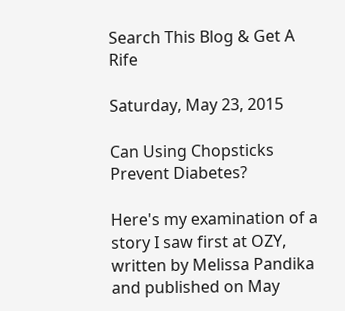Search This Blog & Get A Rife

Saturday, May 23, 2015

Can Using Chopsticks Prevent Diabetes?

Here's my examination of a story I saw first at OZY, written by Melissa Pandika and published on May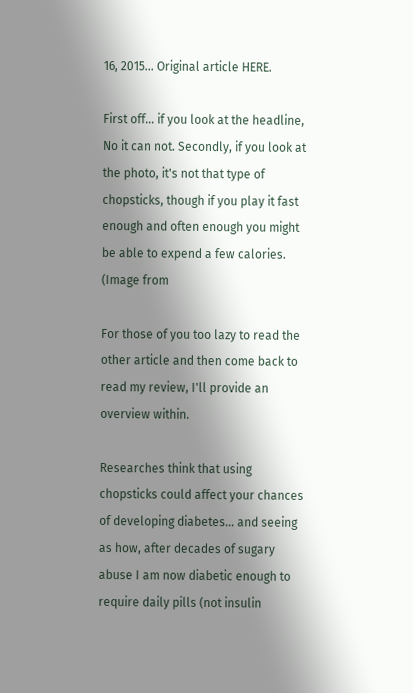16, 2015... Original article HERE.

First off... if you look at the headline, No it can not. Secondly, if you look at the photo, it's not that type of chopsticks, though if you play it fast enough and often enough you might be able to expend a few calories. (Image from

For those of you too lazy to read the other article and then come back to read my review, I'll provide an overview within.

Researches think that using chopsticks could affect your chances of developing diabetes... and seeing as how, after decades of sugary abuse I am now diabetic enough to require daily pills (not insulin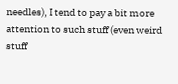needles), I tend to pay a bit more attention to such stuff (even weird stuff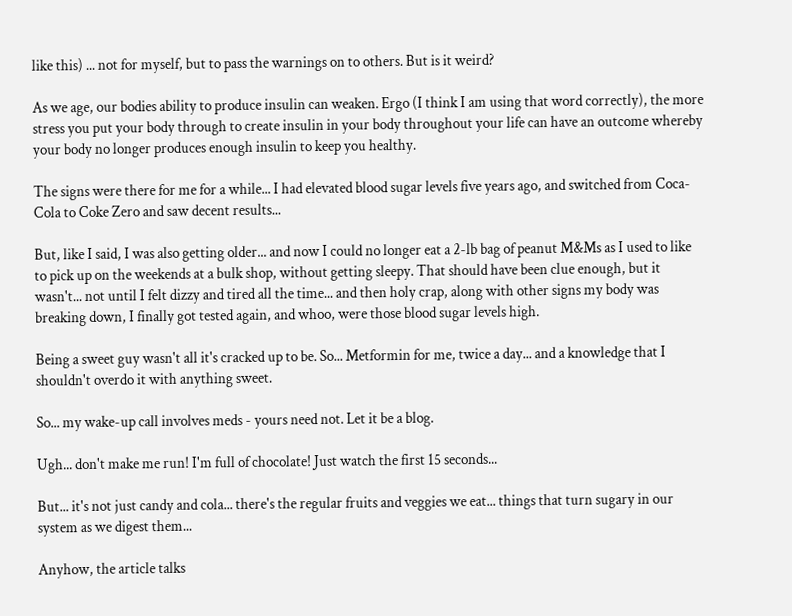like this) ... not for myself, but to pass the warnings on to others. But is it weird?

As we age, our bodies ability to produce insulin can weaken. Ergo (I think I am using that word correctly), the more stress you put your body through to create insulin in your body throughout your life can have an outcome whereby your body no longer produces enough insulin to keep you healthy.

The signs were there for me for a while... I had elevated blood sugar levels five years ago, and switched from Coca-Cola to Coke Zero and saw decent results...

But, like I said, I was also getting older... and now I could no longer eat a 2-lb bag of peanut M&Ms as I used to like to pick up on the weekends at a bulk shop, without getting sleepy. That should have been clue enough, but it wasn't... not until I felt dizzy and tired all the time... and then holy crap, along with other signs my body was breaking down, I finally got tested again, and whoo, were those blood sugar levels high.

Being a sweet guy wasn't all it's cracked up to be. So... Metformin for me, twice a day... and a knowledge that I shouldn't overdo it with anything sweet.

So... my wake-up call involves meds - yours need not. Let it be a blog.

Ugh... don't make me run! I'm full of chocolate! Just watch the first 15 seconds...

But... it's not just candy and cola... there's the regular fruits and veggies we eat... things that turn sugary in our system as we digest them...

Anyhow, the article talks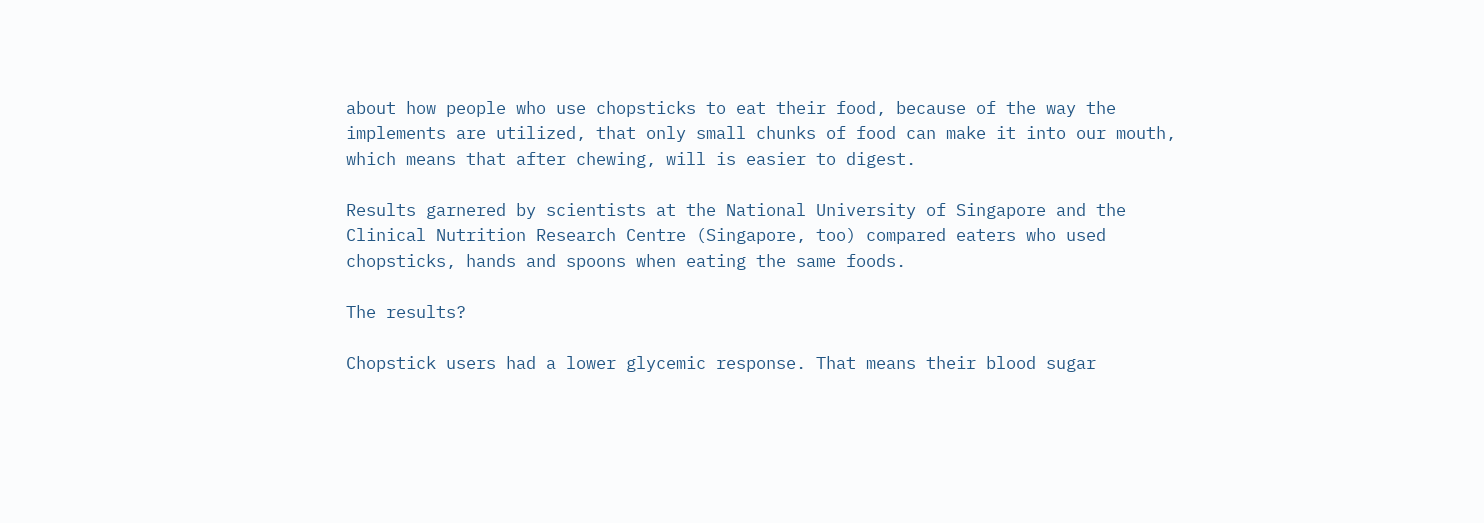about how people who use chopsticks to eat their food, because of the way the implements are utilized, that only small chunks of food can make it into our mouth, which means that after chewing, will is easier to digest.

Results garnered by scientists at the National University of Singapore and the Clinical Nutrition Research Centre (Singapore, too) compared eaters who used chopsticks, hands and spoons when eating the same foods.

The results?

Chopstick users had a lower glycemic response. That means their blood sugar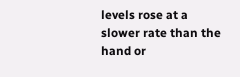levels rose at a slower rate than the hand or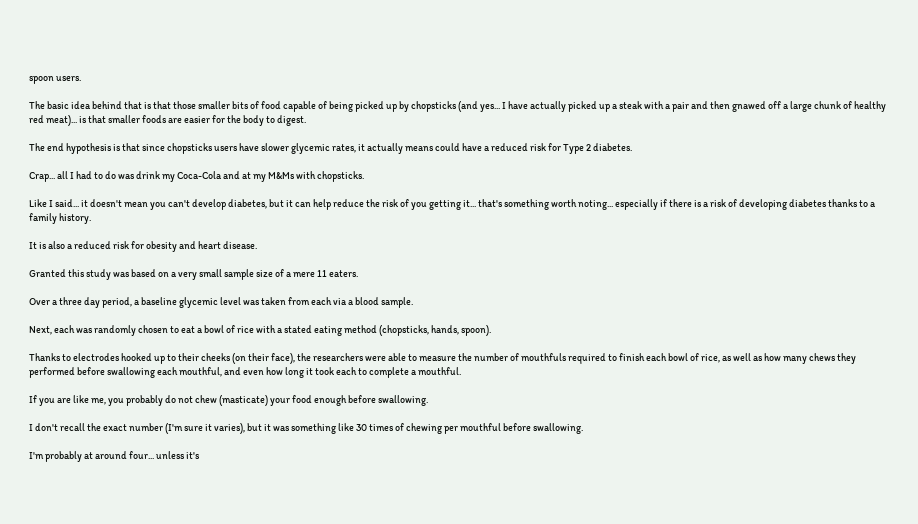spoon users.

The basic idea behind that is that those smaller bits of food capable of being picked up by chopsticks (and yes... I have actually picked up a steak with a pair and then gnawed off a large chunk of healthy red meat)... is that smaller foods are easier for the body to digest.

The end hypothesis is that since chopsticks users have slower glycemic rates, it actually means could have a reduced risk for Type 2 diabetes.

Crap... all I had to do was drink my Coca-Cola and at my M&Ms with chopsticks.

Like I said... it doesn't mean you can't develop diabetes, but it can help reduce the risk of you getting it... that's something worth noting... especially if there is a risk of developing diabetes thanks to a family history.

It is also a reduced risk for obesity and heart disease.

Granted this study was based on a very small sample size of a mere 11 eaters.

Over a three day period, a baseline glycemic level was taken from each via a blood sample.

Next, each was randomly chosen to eat a bowl of rice with a stated eating method (chopsticks, hands, spoon).

Thanks to electrodes hooked up to their cheeks (on their face), the researchers were able to measure the number of mouthfuls required to finish each bowl of rice, as well as how many chews they performed before swallowing each mouthful, and even how long it took each to complete a mouthful.

If you are like me, you probably do not chew (masticate) your food enough before swallowing.

I don't recall the exact number (I'm sure it varies), but it was something like 30 times of chewing per mouthful before swallowing.

I'm probably at around four... unless it's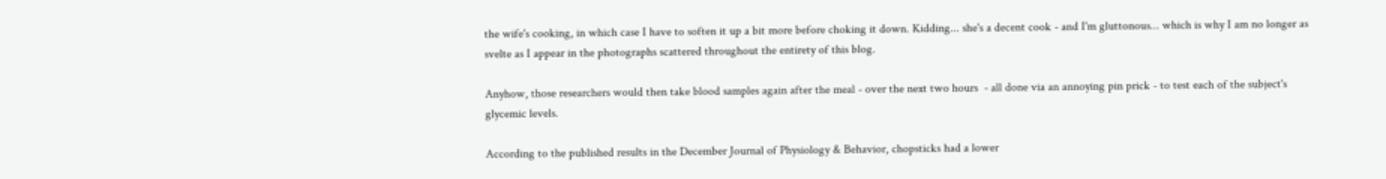the wife's cooking, in which case I have to soften it up a bit more before choking it down. Kidding... she's a decent cook - and I'm gluttonous... which is why I am no longer as svelte as I appear in the photographs scattered throughout the entirety of this blog.

Anyhow, those researchers would then take blood samples again after the meal - over the next two hours  - all done via an annoying pin prick - to test each of the subject's glycemic levels.

According to the published results in the December Journal of Physiology & Behavior, chopsticks had a lower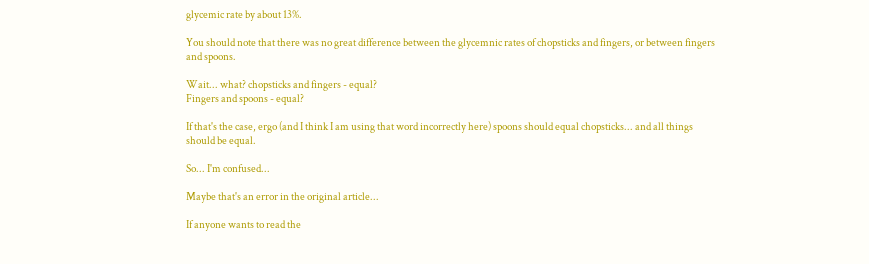glycemic rate by about 13%.

You should note that there was no great difference between the glycemnic rates of chopsticks and fingers, or between fingers and spoons.

Wait... what? chopsticks and fingers - equal?
Fingers and spoons - equal?

If that's the case, ergo (and I think I am using that word incorrectly here) spoons should equal chopsticks... and all things should be equal.

So... I'm confused...

Maybe that's an error in the original article...

If anyone wants to read the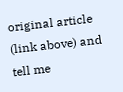original article (link above) and tell me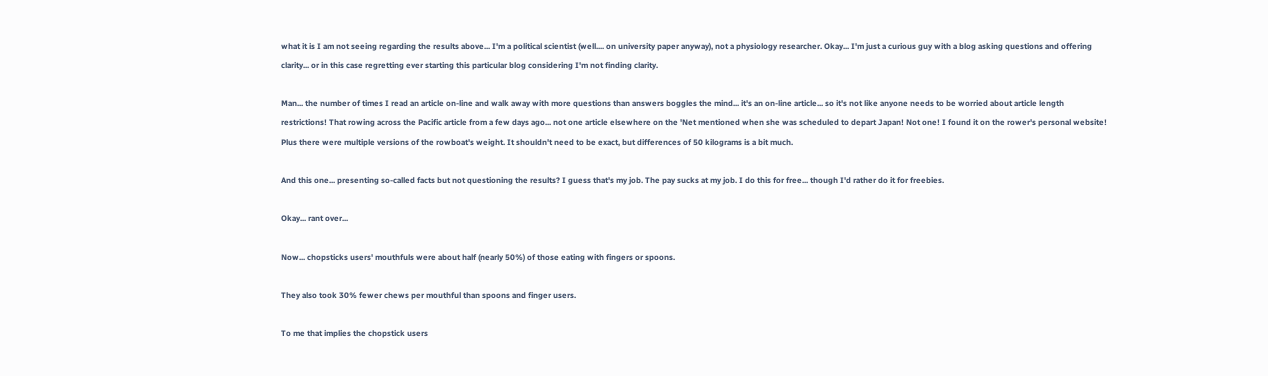what it is I am not seeing regarding the results above... I'm a political scientist (well.... on university paper anyway), not a physiology researcher. Okay... I'm just a curious guy with a blog asking questions and offering clarity... or in this case regretting ever starting this particular blog considering I'm not finding clarity.

Man... the number of times I read an article on-line and walk away with more questions than answers boggles the mind... it's an on-line article... so it's not like anyone needs to be worried about article length restrictions! That rowing across the Pacific article from a few days ago... not one article elsewhere on the 'Net mentioned when she was scheduled to depart Japan! Not one! I found it on the rower's personal website! Plus there were multiple versions of the rowboat's weight. It shouldn't need to be exact, but differences of 50 kilograms is a bit much.

And this one... presenting so-called facts but not questioning the results? I guess that's my job. The pay sucks at my job. I do this for free... though I'd rather do it for freebies.

Okay... rant over...

Now... chopsticks users' mouthfuls were about half (nearly 50%) of those eating with fingers or spoons.

They also took 30% fewer chews per mouthful than spoons and finger users.

To me that implies the chopstick users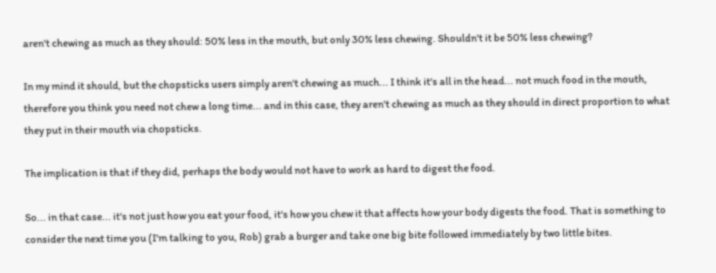aren't chewing as much as they should: 50% less in the mouth, but only 30% less chewing. Shouldn't it be 50% less chewing?

In my mind it should, but the chopsticks users simply aren't chewing as much... I think it's all in the head... not much food in the mouth, therefore you think you need not chew a long time... and in this case, they aren't chewing as much as they should in direct proportion to what they put in their mouth via chopsticks.

The implication is that if they did, perhaps the body would not have to work as hard to digest the food.

So... in that case... it's not just how you eat your food, it's how you chew it that affects how your body digests the food. That is something to consider the next time you (I'm talking to you, Rob) grab a burger and take one big bite followed immediately by two little bites.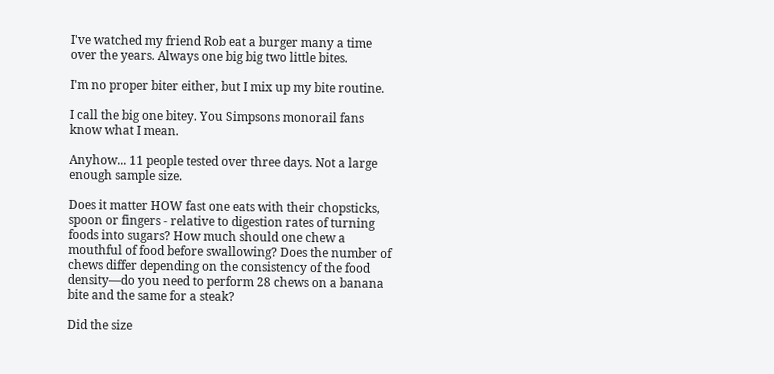I've watched my friend Rob eat a burger many a time over the years. Always one big big two little bites.

I'm no proper biter either, but I mix up my bite routine.

I call the big one bitey. You Simpsons monorail fans know what I mean.

Anyhow... 11 people tested over three days. Not a large enough sample size.

Does it matter HOW fast one eats with their chopsticks, spoon or fingers - relative to digestion rates of turning foods into sugars? How much should one chew a mouthful of food before swallowing? Does the number of chews differ depending on the consistency of the food density—do you need to perform 28 chews on a banana bite and the same for a steak?

Did the size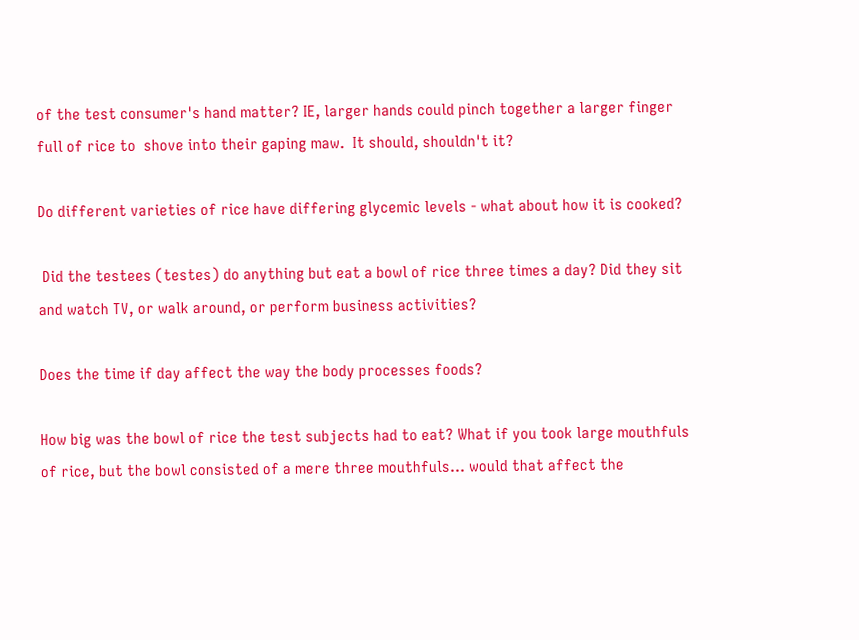of the test consumer's hand matter? IE, larger hands could pinch together a larger finger full of rice to  shove into their gaping maw.  It should, shouldn't it?

Do different varieties of rice have differing glycemic levels - what about how it is cooked?

 Did the testees (testes) do anything but eat a bowl of rice three times a day? Did they sit and watch TV, or walk around, or perform business activities?

Does the time if day affect the way the body processes foods?

How big was the bowl of rice the test subjects had to eat? What if you took large mouthfuls of rice, but the bowl consisted of a mere three mouthfuls... would that affect the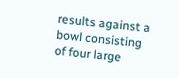results against a bowl consisting of four large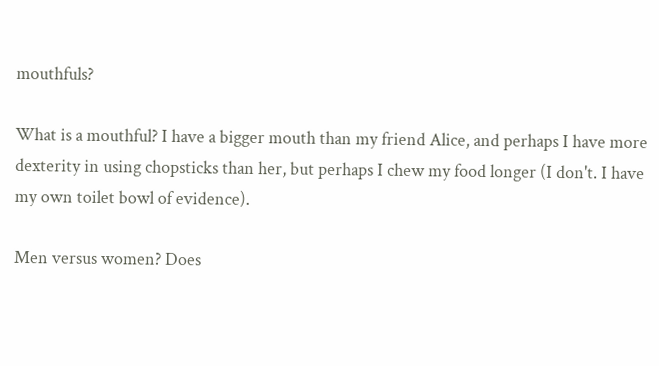mouthfuls?

What is a mouthful? I have a bigger mouth than my friend Alice, and perhaps I have more dexterity in using chopsticks than her, but perhaps I chew my food longer (I don't. I have my own toilet bowl of evidence).

Men versus women? Does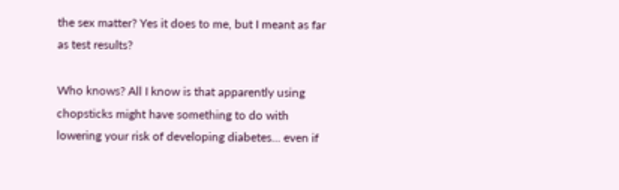the sex matter? Yes it does to me, but I meant as far as test results?

Who knows? All I know is that apparently using chopsticks might have something to do with lowering your risk of developing diabetes... even if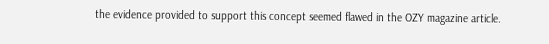the evidence provided to support this concept seemed flawed in the OZY magazine article.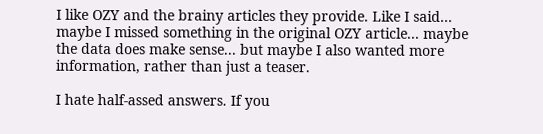I like OZY and the brainy articles they provide. Like I said... maybe I missed something in the original OZY article... maybe the data does make sense... but maybe I also wanted more information, rather than just a teaser.

I hate half-assed answers. If you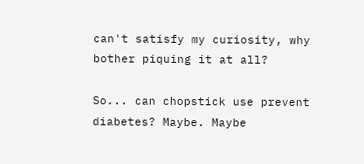can't satisfy my curiosity, why bother piquing it at all?

So... can chopstick use prevent diabetes? Maybe. Maybe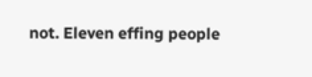not. Eleven effing people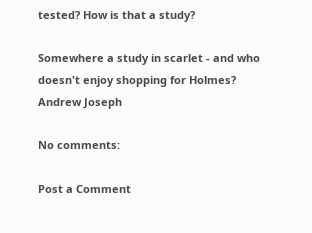tested? How is that a study?

Somewhere a study in scarlet - and who doesn't enjoy shopping for Holmes?
Andrew Joseph

No comments:

Post a Comment